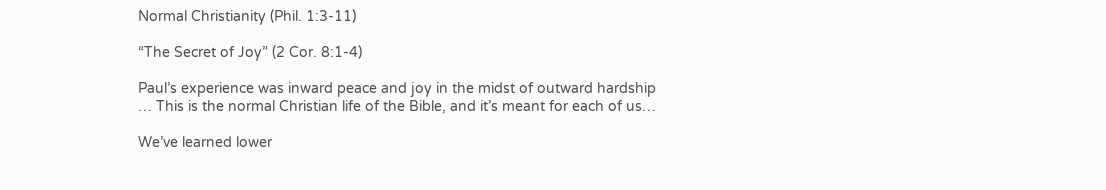Normal Christianity (Phil. 1:3-11)

“The Secret of Joy” (2 Cor. 8:1-4)

Paul’s experience was inward peace and joy in the midst of outward hardship … This is the normal Christian life of the Bible, and it’s meant for each of us…

We’ve learned lower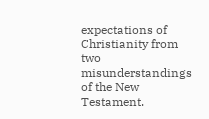expectations of Christianity from two misunderstandings of the New Testament.